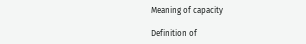Meaning of capacity

Definition of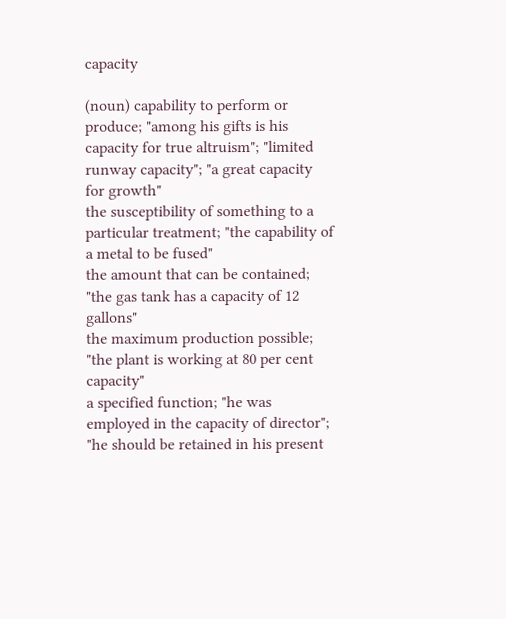capacity

(noun) capability to perform or produce; "among his gifts is his capacity for true altruism"; "limited runway capacity"; "a great capacity for growth"
the susceptibility of something to a particular treatment; "the capability of a metal to be fused"
the amount that can be contained; "the gas tank has a capacity of 12 gallons"
the maximum production possible; "the plant is working at 80 per cent capacity"
a specified function; "he was employed in the capacity of director"; "he should be retained in his present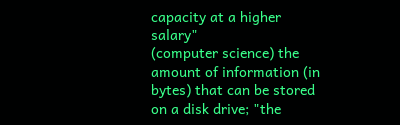capacity at a higher salary"
(computer science) the amount of information (in bytes) that can be stored on a disk drive; "the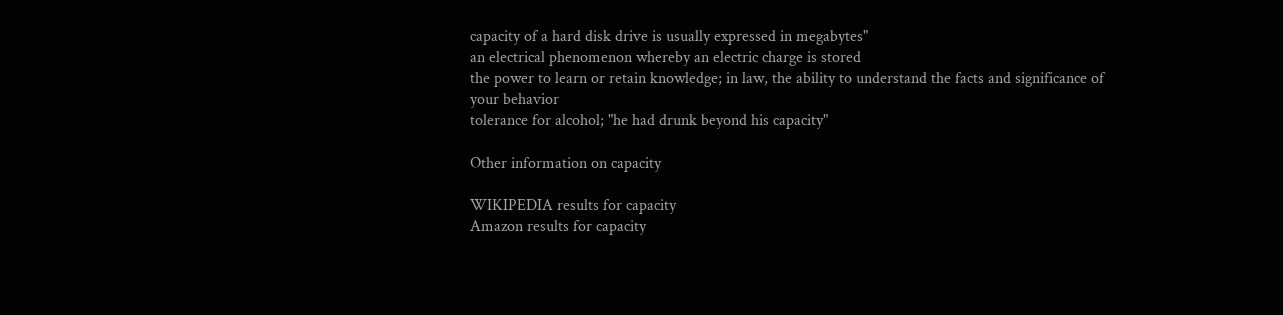capacity of a hard disk drive is usually expressed in megabytes"
an electrical phenomenon whereby an electric charge is stored
the power to learn or retain knowledge; in law, the ability to understand the facts and significance of your behavior
tolerance for alcohol; "he had drunk beyond his capacity"

Other information on capacity

WIKIPEDIA results for capacity
Amazon results for capacity